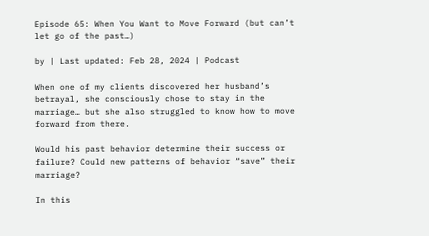Episode 65: When You Want to Move Forward (but can’t let go of the past…)

by | Last updated: Feb 28, 2024 | Podcast

When one of my clients discovered her husband’s betrayal, she consciously chose to stay in the marriage… but she also struggled to know how to move forward from there.

Would his past behavior determine their success or failure? Could new patterns of behavior “save” their marriage?

In this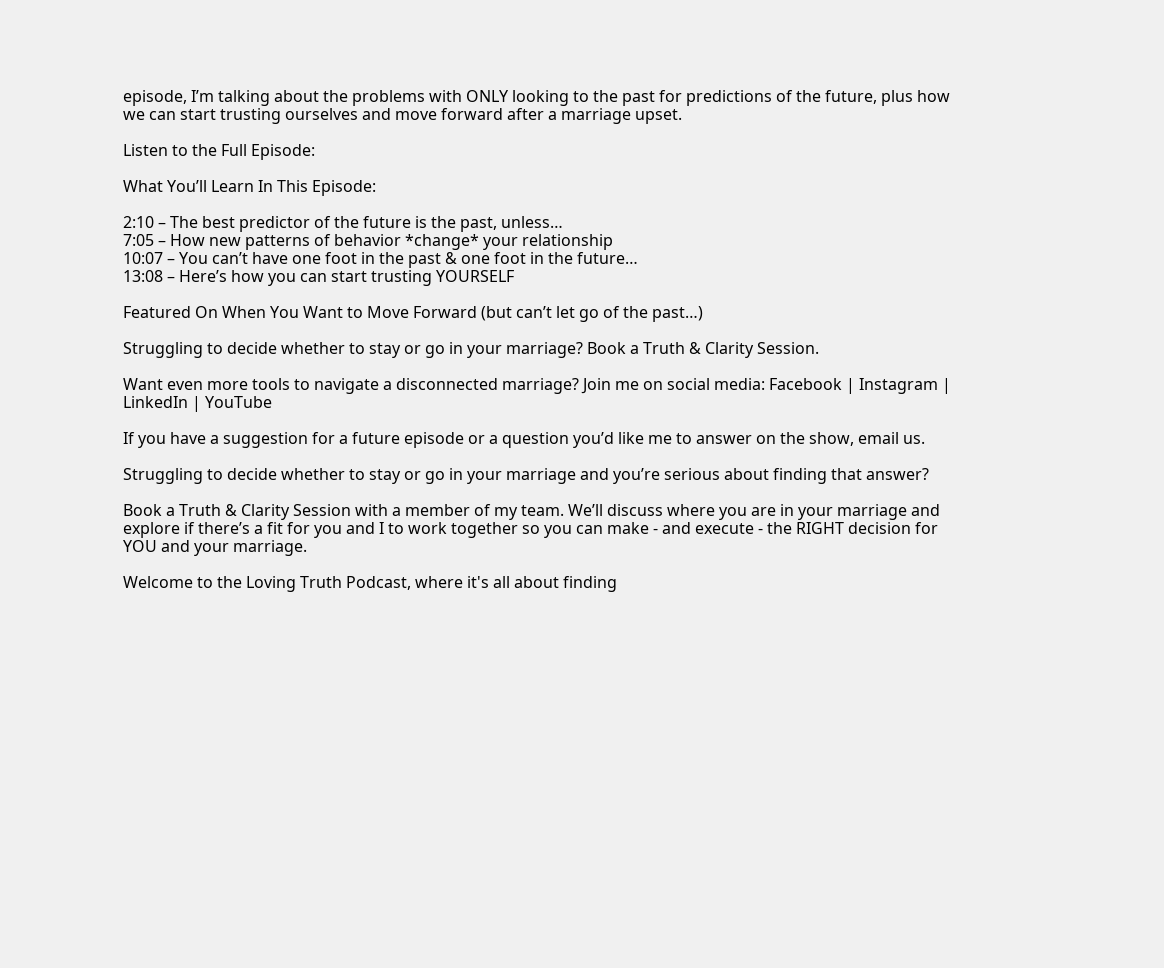episode, I’m talking about the problems with ONLY looking to the past for predictions of the future, plus how we can start trusting ourselves and move forward after a marriage upset.

Listen to the Full Episode:

What You’ll Learn In This Episode:

2:10 – The best predictor of the future is the past, unless…
7:05 – How new patterns of behavior *change* your relationship
10:07 – You can’t have one foot in the past & one foot in the future…
13:08 – Here’s how you can start trusting YOURSELF

Featured On When You Want to Move Forward (but can’t let go of the past…)

Struggling to decide whether to stay or go in your marriage? Book a Truth & Clarity Session.

Want even more tools to navigate a disconnected marriage? Join me on social media: Facebook | Instagram | LinkedIn | YouTube

If you have a suggestion for a future episode or a question you’d like me to answer on the show, email us.

Struggling to decide whether to stay or go in your marriage and you’re serious about finding that answer?

Book a Truth & Clarity Session with a member of my team. We’ll discuss where you are in your marriage and explore if there’s a fit for you and I to work together so you can make - and execute - the RIGHT decision for YOU and your marriage.

Welcome to the Loving Truth Podcast, where it's all about finding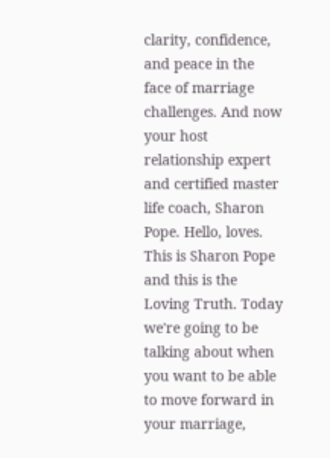clarity, confidence, and peace in the face of marriage challenges. And now your host relationship expert and certified master life coach, Sharon Pope. Hello, loves. This is Sharon Pope and this is the Loving Truth. Today we're going to be talking about when you want to be able to move forward in your marriage,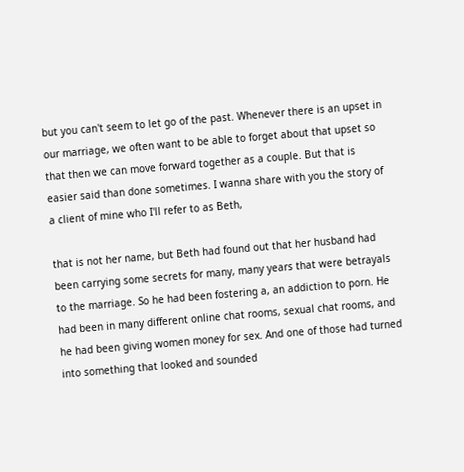but you can't seem to let go of the past. Whenever there is an upset in our marriage, we often want to be able to forget about that upset so that then we can move forward together as a couple. But that is easier said than done sometimes. I wanna share with you the story of a client of mine who I'll refer to as Beth,

that is not her name, but Beth had found out that her husband had been carrying some secrets for many, many years that were betrayals to the marriage. So he had been fostering a, an addiction to porn. He had been in many different online chat rooms, sexual chat rooms, and he had been giving women money for sex. And one of those had turned into something that looked and sounded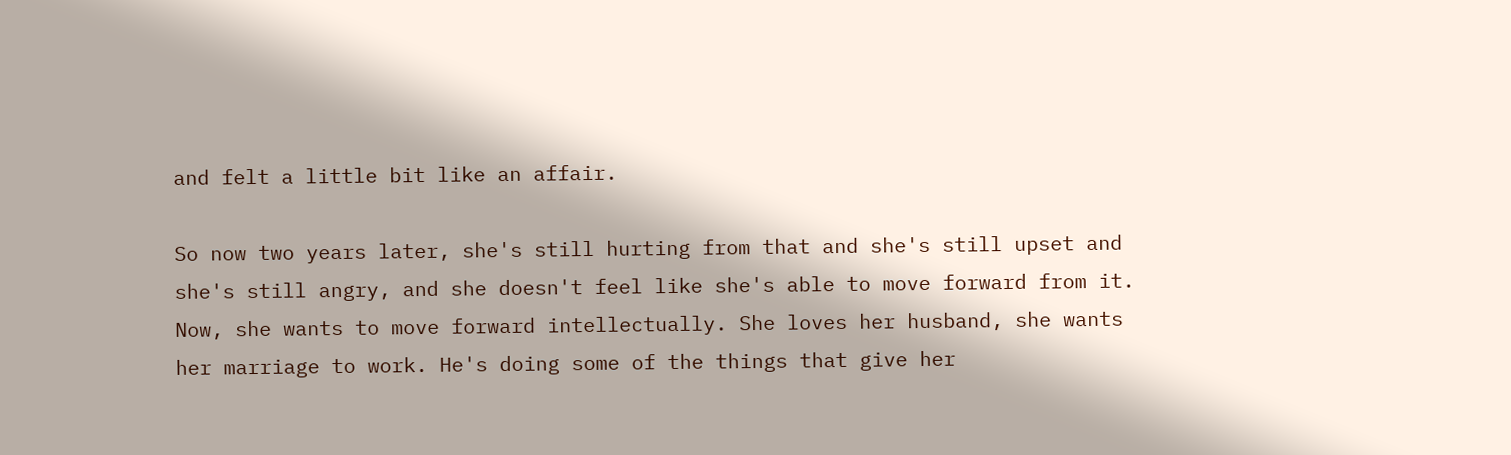and felt a little bit like an affair.

So now two years later, she's still hurting from that and she's still upset and she's still angry, and she doesn't feel like she's able to move forward from it. Now, she wants to move forward intellectually. She loves her husband, she wants her marriage to work. He's doing some of the things that give her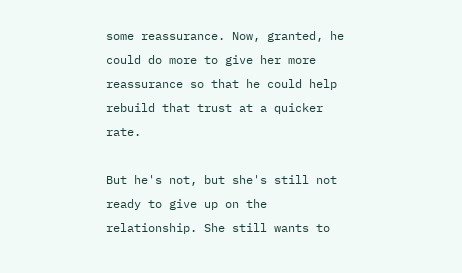some reassurance. Now, granted, he could do more to give her more reassurance so that he could help rebuild that trust at a quicker rate.

But he's not, but she's still not ready to give up on the relationship. She still wants to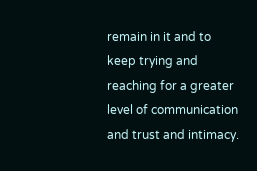remain in it and to keep trying and reaching for a greater level of communication and trust and intimacy.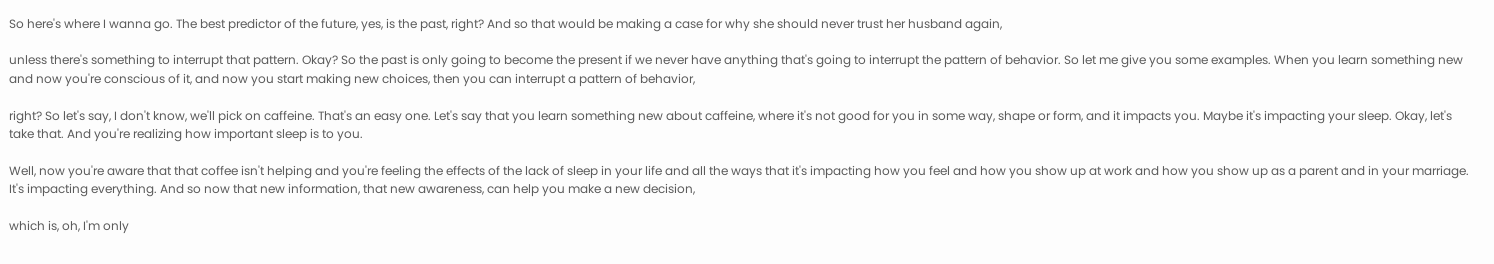So here's where I wanna go. The best predictor of the future, yes, is the past, right? And so that would be making a case for why she should never trust her husband again,

unless there's something to interrupt that pattern. Okay? So the past is only going to become the present if we never have anything that's going to interrupt the pattern of behavior. So let me give you some examples. When you learn something new and now you're conscious of it, and now you start making new choices, then you can interrupt a pattern of behavior,

right? So let's say, I don't know, we'll pick on caffeine. That's an easy one. Let's say that you learn something new about caffeine, where it's not good for you in some way, shape or form, and it impacts you. Maybe it's impacting your sleep. Okay, let's take that. And you're realizing how important sleep is to you.

Well, now you're aware that that coffee isn't helping and you're feeling the effects of the lack of sleep in your life and all the ways that it's impacting how you feel and how you show up at work and how you show up as a parent and in your marriage. It's impacting everything. And so now that new information, that new awareness, can help you make a new decision,

which is, oh, I'm only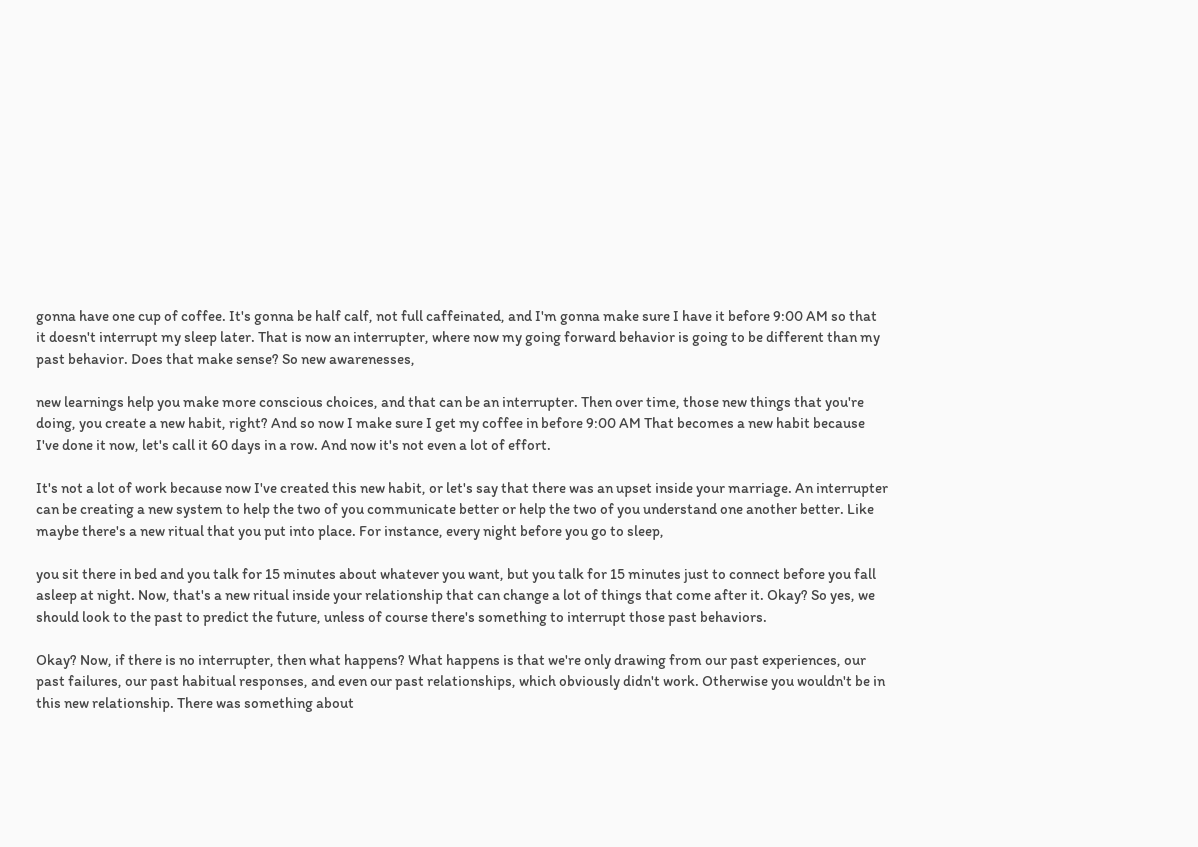gonna have one cup of coffee. It's gonna be half calf, not full caffeinated, and I'm gonna make sure I have it before 9:00 AM so that it doesn't interrupt my sleep later. That is now an interrupter, where now my going forward behavior is going to be different than my past behavior. Does that make sense? So new awarenesses,

new learnings help you make more conscious choices, and that can be an interrupter. Then over time, those new things that you're doing, you create a new habit, right? And so now I make sure I get my coffee in before 9:00 AM That becomes a new habit because I've done it now, let's call it 60 days in a row. And now it's not even a lot of effort.

It's not a lot of work because now I've created this new habit, or let's say that there was an upset inside your marriage. An interrupter can be creating a new system to help the two of you communicate better or help the two of you understand one another better. Like maybe there's a new ritual that you put into place. For instance, every night before you go to sleep,

you sit there in bed and you talk for 15 minutes about whatever you want, but you talk for 15 minutes just to connect before you fall asleep at night. Now, that's a new ritual inside your relationship that can change a lot of things that come after it. Okay? So yes, we should look to the past to predict the future, unless of course there's something to interrupt those past behaviors.

Okay? Now, if there is no interrupter, then what happens? What happens is that we're only drawing from our past experiences, our past failures, our past habitual responses, and even our past relationships, which obviously didn't work. Otherwise you wouldn't be in this new relationship. There was something about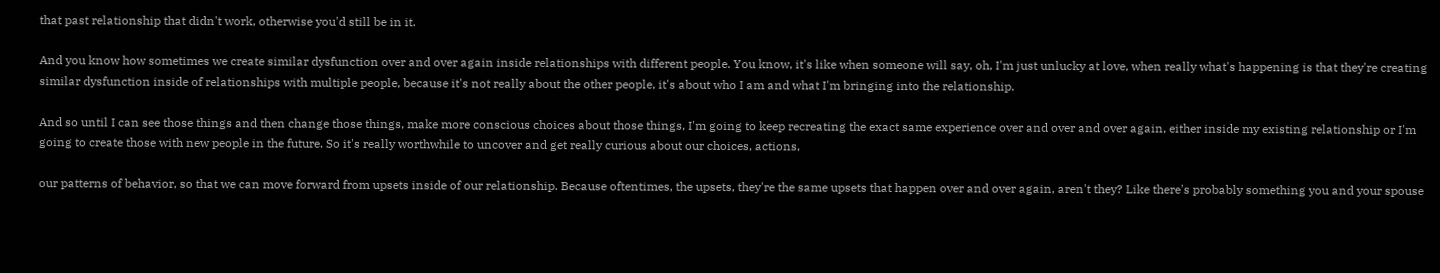that past relationship that didn't work, otherwise you'd still be in it.

And you know how sometimes we create similar dysfunction over and over again inside relationships with different people. You know, it's like when someone will say, oh, I'm just unlucky at love, when really what's happening is that they're creating similar dysfunction inside of relationships with multiple people, because it's not really about the other people, it's about who I am and what I'm bringing into the relationship.

And so until I can see those things and then change those things, make more conscious choices about those things, I'm going to keep recreating the exact same experience over and over and over again, either inside my existing relationship or I'm going to create those with new people in the future. So it's really worthwhile to uncover and get really curious about our choices, actions,

our patterns of behavior, so that we can move forward from upsets inside of our relationship. Because oftentimes, the upsets, they're the same upsets that happen over and over again, aren't they? Like there's probably something you and your spouse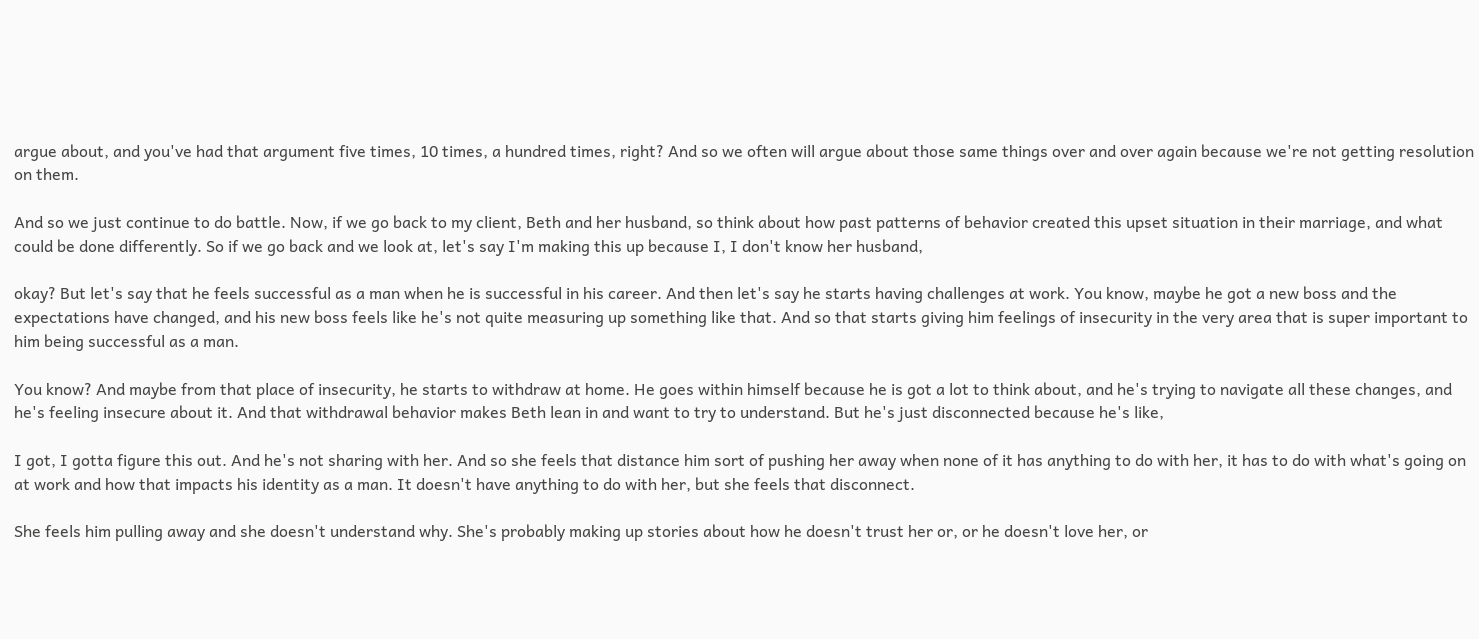argue about, and you've had that argument five times, 10 times, a hundred times, right? And so we often will argue about those same things over and over again because we're not getting resolution on them.

And so we just continue to do battle. Now, if we go back to my client, Beth and her husband, so think about how past patterns of behavior created this upset situation in their marriage, and what could be done differently. So if we go back and we look at, let's say I'm making this up because I, I don't know her husband,

okay? But let's say that he feels successful as a man when he is successful in his career. And then let's say he starts having challenges at work. You know, maybe he got a new boss and the expectations have changed, and his new boss feels like he's not quite measuring up something like that. And so that starts giving him feelings of insecurity in the very area that is super important to him being successful as a man.

You know? And maybe from that place of insecurity, he starts to withdraw at home. He goes within himself because he is got a lot to think about, and he's trying to navigate all these changes, and he's feeling insecure about it. And that withdrawal behavior makes Beth lean in and want to try to understand. But he's just disconnected because he's like,

I got, I gotta figure this out. And he's not sharing with her. And so she feels that distance him sort of pushing her away when none of it has anything to do with her, it has to do with what's going on at work and how that impacts his identity as a man. It doesn't have anything to do with her, but she feels that disconnect.

She feels him pulling away and she doesn't understand why. She's probably making up stories about how he doesn't trust her or, or he doesn't love her, or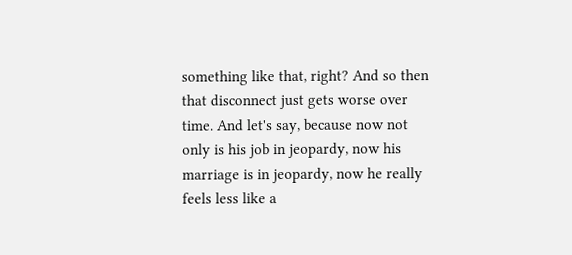something like that, right? And so then that disconnect just gets worse over time. And let's say, because now not only is his job in jeopardy, now his marriage is in jeopardy, now he really feels less like a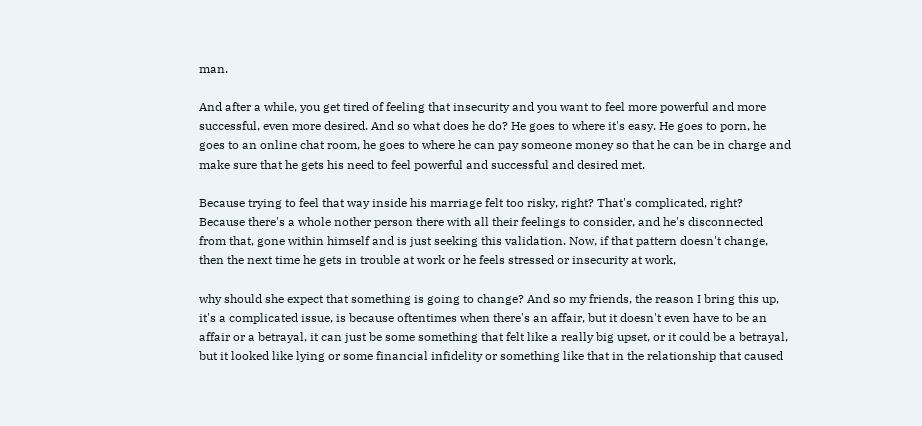man.

And after a while, you get tired of feeling that insecurity and you want to feel more powerful and more successful, even more desired. And so what does he do? He goes to where it's easy. He goes to porn, he goes to an online chat room, he goes to where he can pay someone money so that he can be in charge and make sure that he gets his need to feel powerful and successful and desired met.

Because trying to feel that way inside his marriage felt too risky, right? That's complicated, right? Because there's a whole nother person there with all their feelings to consider, and he's disconnected from that, gone within himself and is just seeking this validation. Now, if that pattern doesn't change, then the next time he gets in trouble at work or he feels stressed or insecurity at work,

why should she expect that something is going to change? And so my friends, the reason I bring this up, it's a complicated issue, is because oftentimes when there's an affair, but it doesn't even have to be an affair or a betrayal, it can just be some something that felt like a really big upset, or it could be a betrayal, but it looked like lying or some financial infidelity or something like that in the relationship that caused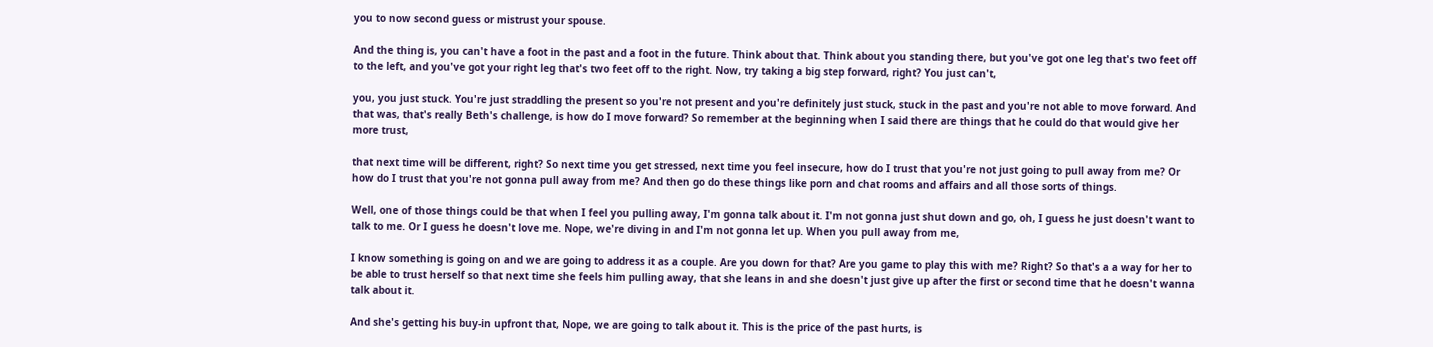you to now second guess or mistrust your spouse.

And the thing is, you can't have a foot in the past and a foot in the future. Think about that. Think about you standing there, but you've got one leg that's two feet off to the left, and you've got your right leg that's two feet off to the right. Now, try taking a big step forward, right? You just can't,

you, you just stuck. You're just straddling the present so you're not present and you're definitely just stuck, stuck in the past and you're not able to move forward. And that was, that's really Beth's challenge, is how do I move forward? So remember at the beginning when I said there are things that he could do that would give her more trust,

that next time will be different, right? So next time you get stressed, next time you feel insecure, how do I trust that you're not just going to pull away from me? Or how do I trust that you're not gonna pull away from me? And then go do these things like porn and chat rooms and affairs and all those sorts of things.

Well, one of those things could be that when I feel you pulling away, I'm gonna talk about it. I'm not gonna just shut down and go, oh, I guess he just doesn't want to talk to me. Or I guess he doesn't love me. Nope, we're diving in and I'm not gonna let up. When you pull away from me,

I know something is going on and we are going to address it as a couple. Are you down for that? Are you game to play this with me? Right? So that's a a way for her to be able to trust herself so that next time she feels him pulling away, that she leans in and she doesn't just give up after the first or second time that he doesn't wanna talk about it.

And she's getting his buy-in upfront that, Nope, we are going to talk about it. This is the price of the past hurts, is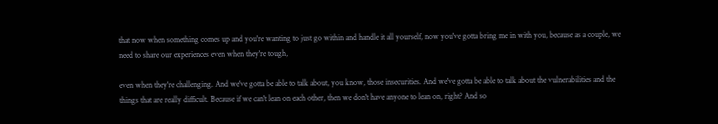that now when something comes up and you're wanting to just go within and handle it all yourself, now you've gotta bring me in with you, because as a couple, we need to share our experiences even when they're tough,

even when they're challenging. And we've gotta be able to talk about, you know, those insecurities. And we've gotta be able to talk about the vulnerabilities and the things that are really difficult. Because if we can't lean on each other, then we don't have anyone to lean on, right? And so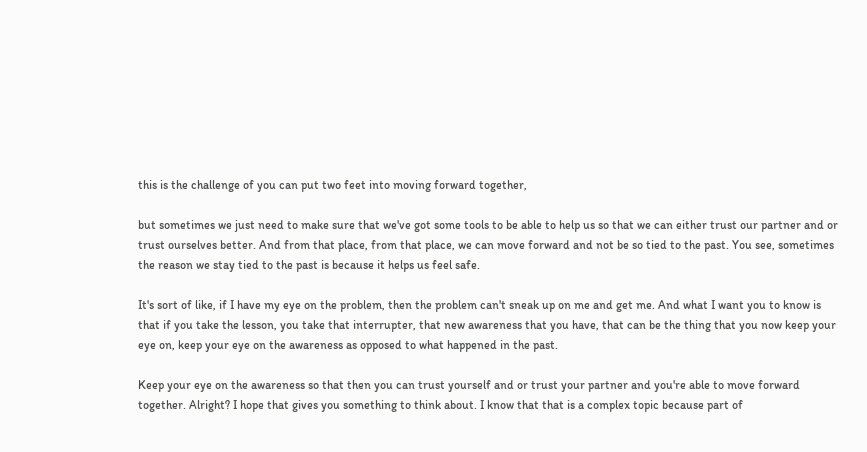this is the challenge of you can put two feet into moving forward together,

but sometimes we just need to make sure that we've got some tools to be able to help us so that we can either trust our partner and or trust ourselves better. And from that place, from that place, we can move forward and not be so tied to the past. You see, sometimes the reason we stay tied to the past is because it helps us feel safe.

It's sort of like, if I have my eye on the problem, then the problem can't sneak up on me and get me. And what I want you to know is that if you take the lesson, you take that interrupter, that new awareness that you have, that can be the thing that you now keep your eye on, keep your eye on the awareness as opposed to what happened in the past.

Keep your eye on the awareness so that then you can trust yourself and or trust your partner and you're able to move forward together. Alright? I hope that gives you something to think about. I know that that is a complex topic because part of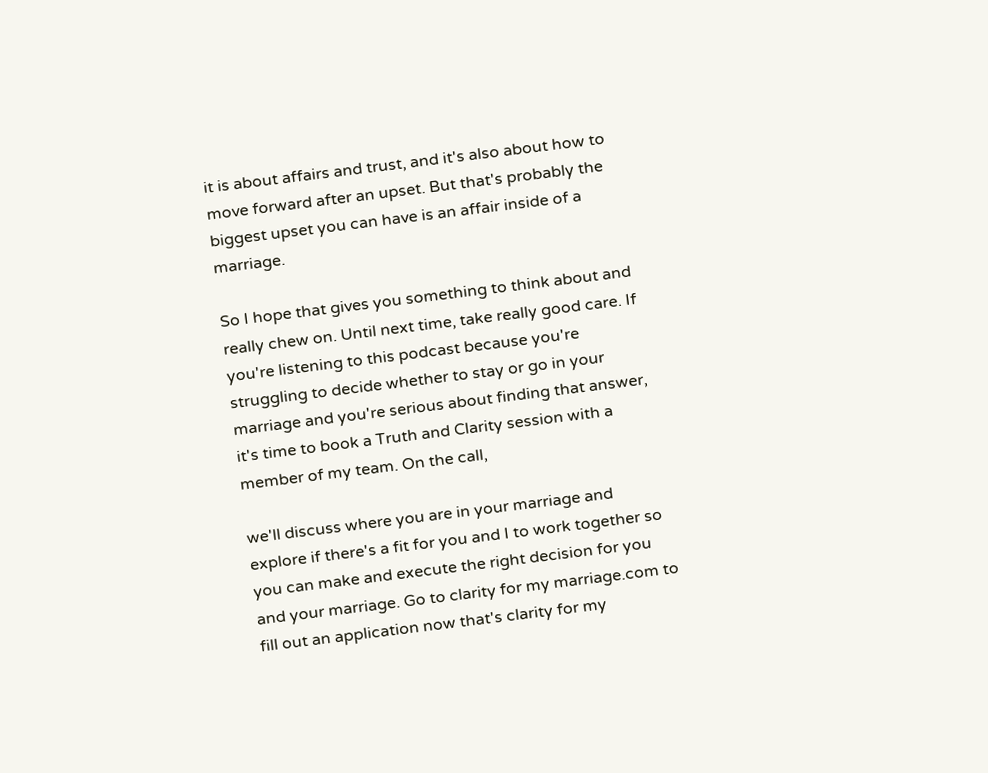it is about affairs and trust, and it's also about how to move forward after an upset. But that's probably the biggest upset you can have is an affair inside of a marriage.

So I hope that gives you something to think about and really chew on. Until next time, take really good care. If you're listening to this podcast because you're struggling to decide whether to stay or go in your marriage and you're serious about finding that answer, it's time to book a Truth and Clarity session with a member of my team. On the call,

we'll discuss where you are in your marriage and explore if there's a fit for you and I to work together so you can make and execute the right decision for you and your marriage. Go to clarity for my marriage.com to fill out an application now that's clarity for my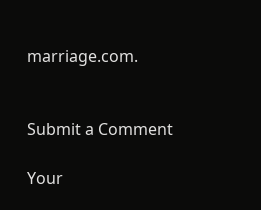marriage.com.


Submit a Comment

Your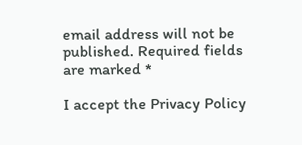email address will not be published. Required fields are marked *

I accept the Privacy Policy